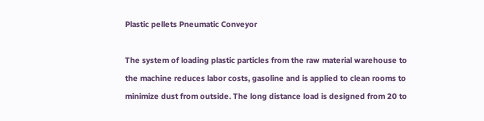Plastic pellets Pneumatic Conveyor

The system of loading plastic particles from the raw material warehouse to the machine reduces labor costs, gasoline and is applied to clean rooms to minimize dust from outside. The long distance load is designed from 20 to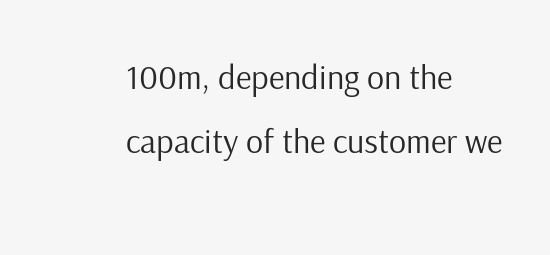100m, depending on the capacity of the customer we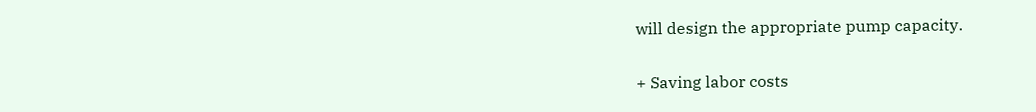will design the appropriate pump capacity.

+ Saving labor costs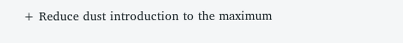+ Reduce dust introduction to the maximum